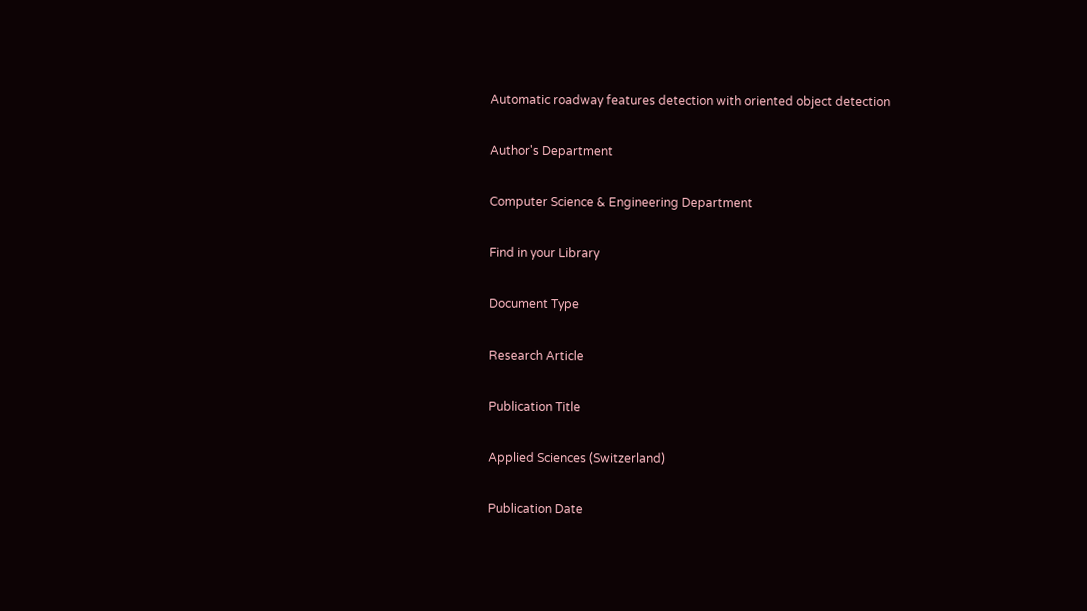Automatic roadway features detection with oriented object detection

Author's Department

Computer Science & Engineering Department

Find in your Library

Document Type

Research Article

Publication Title

Applied Sciences (Switzerland)

Publication Date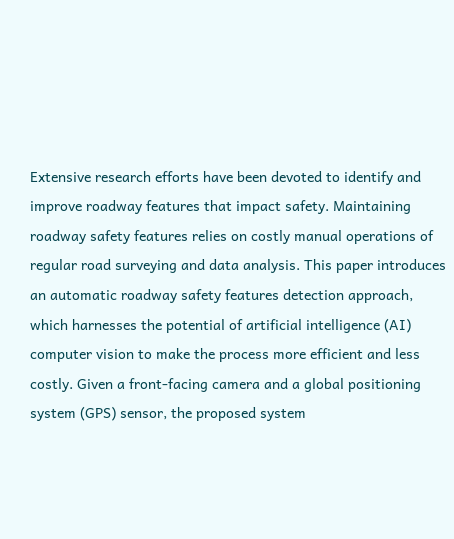Extensive research efforts have been devoted to identify and improve roadway features that impact safety. Maintaining roadway safety features relies on costly manual operations of regular road surveying and data analysis. This paper introduces an automatic roadway safety features detection approach, which harnesses the potential of artificial intelligence (AI) computer vision to make the process more efficient and less costly. Given a front-facing camera and a global positioning system (GPS) sensor, the proposed system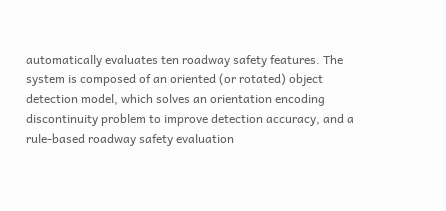automatically evaluates ten roadway safety features. The system is composed of an oriented (or rotated) object detection model, which solves an orientation encoding discontinuity problem to improve detection accuracy, and a rule-based roadway safety evaluation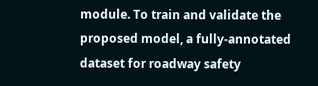module. To train and validate the proposed model, a fully-annotated dataset for roadway safety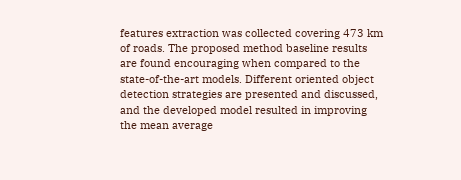features extraction was collected covering 473 km of roads. The proposed method baseline results are found encouraging when compared to the state-of-the-art models. Different oriented object detection strategies are presented and discussed, and the developed model resulted in improving the mean average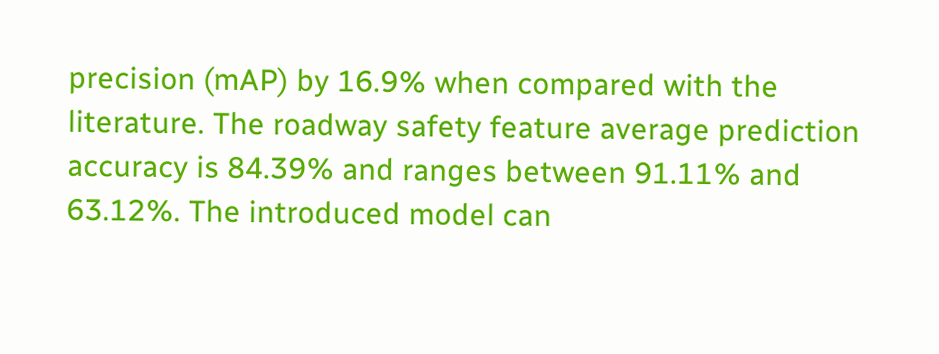precision (mAP) by 16.9% when compared with the literature. The roadway safety feature average prediction accuracy is 84.39% and ranges between 91.11% and 63.12%. The introduced model can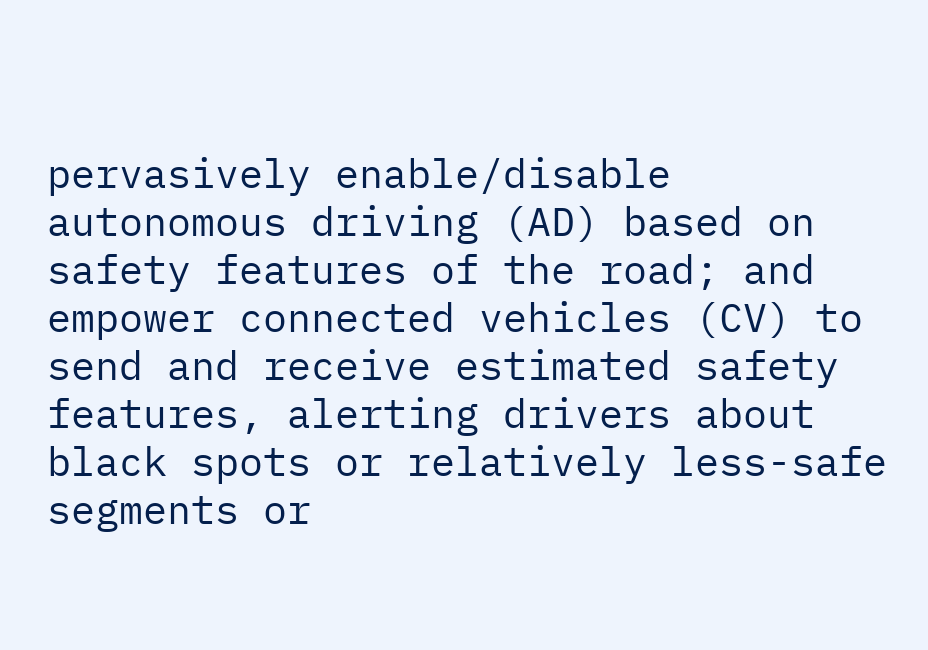pervasively enable/disable autonomous driving (AD) based on safety features of the road; and empower connected vehicles (CV) to send and receive estimated safety features, alerting drivers about black spots or relatively less-safe segments or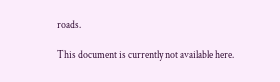roads.

This document is currently not available here.